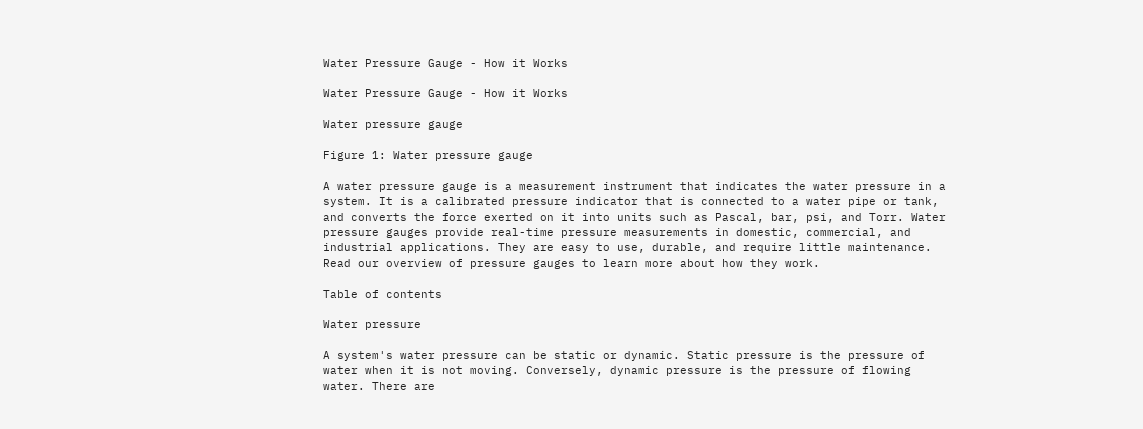Water Pressure Gauge - How it Works

Water Pressure Gauge - How it Works

Water pressure gauge

Figure 1: Water pressure gauge

A water pressure gauge is a measurement instrument that indicates the water pressure in a system. It is a calibrated pressure indicator that is connected to a water pipe or tank, and converts the force exerted on it into units such as Pascal, bar, psi, and Torr. Water pressure gauges provide real-time pressure measurements in domestic, commercial, and industrial applications. They are easy to use, durable, and require little maintenance. Read our overview of pressure gauges to learn more about how they work.

Table of contents

Water pressure

A system's water pressure can be static or dynamic. Static pressure is the pressure of water when it is not moving. Conversely, dynamic pressure is the pressure of flowing water. There are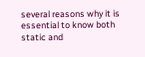several reasons why it is essential to know both static and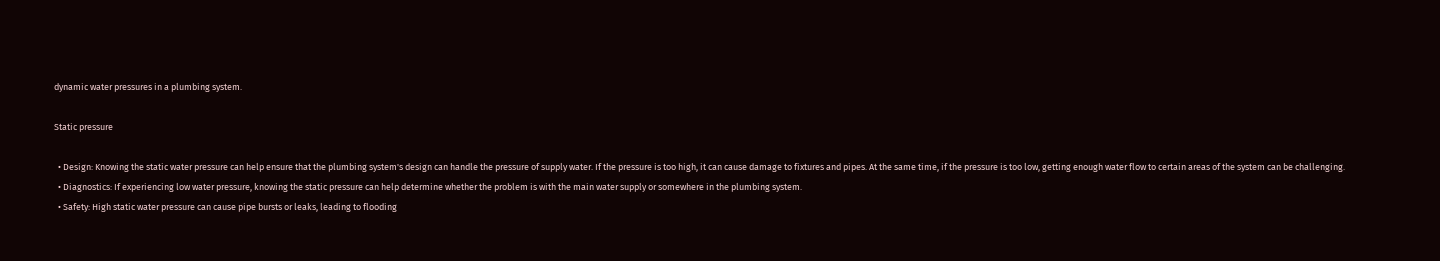dynamic water pressures in a plumbing system.

Static pressure

  • Design: Knowing the static water pressure can help ensure that the plumbing system's design can handle the pressure of supply water. If the pressure is too high, it can cause damage to fixtures and pipes. At the same time, if the pressure is too low, getting enough water flow to certain areas of the system can be challenging.
  • Diagnostics: If experiencing low water pressure, knowing the static pressure can help determine whether the problem is with the main water supply or somewhere in the plumbing system.
  • Safety: High static water pressure can cause pipe bursts or leaks, leading to flooding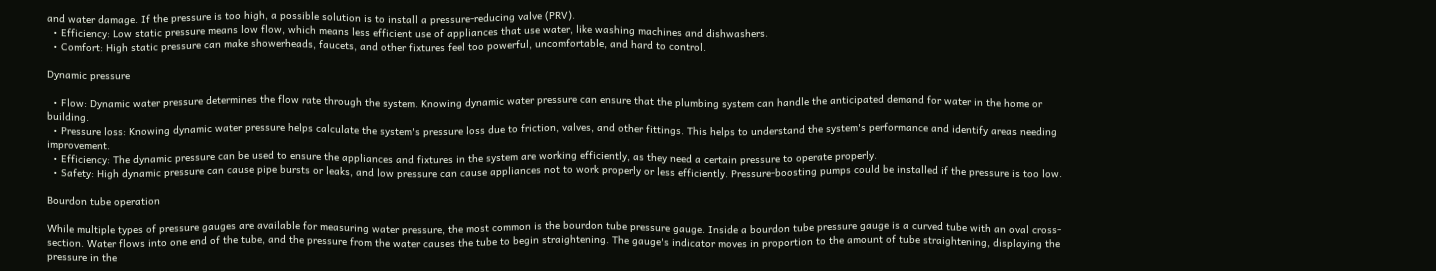and water damage. If the pressure is too high, a possible solution is to install a pressure-reducing valve (PRV).
  • Efficiency: Low static pressure means low flow, which means less efficient use of appliances that use water, like washing machines and dishwashers.
  • Comfort: High static pressure can make showerheads, faucets, and other fixtures feel too powerful, uncomfortable, and hard to control.

Dynamic pressure

  • Flow: Dynamic water pressure determines the flow rate through the system. Knowing dynamic water pressure can ensure that the plumbing system can handle the anticipated demand for water in the home or building.
  • Pressure loss: Knowing dynamic water pressure helps calculate the system's pressure loss due to friction, valves, and other fittings. This helps to understand the system's performance and identify areas needing improvement.
  • Efficiency: The dynamic pressure can be used to ensure the appliances and fixtures in the system are working efficiently, as they need a certain pressure to operate properly.
  • Safety: High dynamic pressure can cause pipe bursts or leaks, and low pressure can cause appliances not to work properly or less efficiently. Pressure-boosting pumps could be installed if the pressure is too low.

Bourdon tube operation

While multiple types of pressure gauges are available for measuring water pressure, the most common is the bourdon tube pressure gauge. Inside a bourdon tube pressure gauge is a curved tube with an oval cross-section. Water flows into one end of the tube, and the pressure from the water causes the tube to begin straightening. The gauge's indicator moves in proportion to the amount of tube straightening, displaying the pressure in the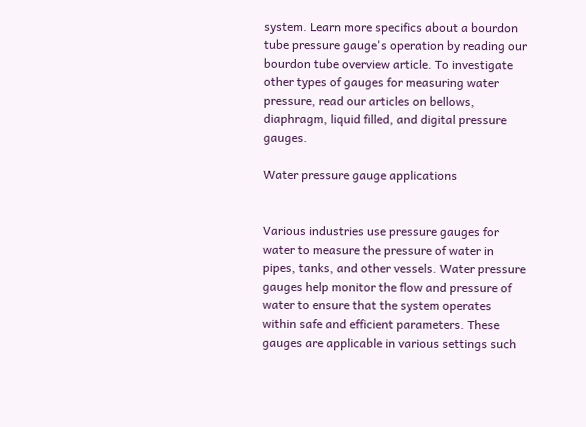system. Learn more specifics about a bourdon tube pressure gauge's operation by reading our bourdon tube overview article. To investigate other types of gauges for measuring water pressure, read our articles on bellows, diaphragm, liquid filled, and digital pressure gauges.

Water pressure gauge applications


Various industries use pressure gauges for water to measure the pressure of water in pipes, tanks, and other vessels. Water pressure gauges help monitor the flow and pressure of water to ensure that the system operates within safe and efficient parameters. These gauges are applicable in various settings such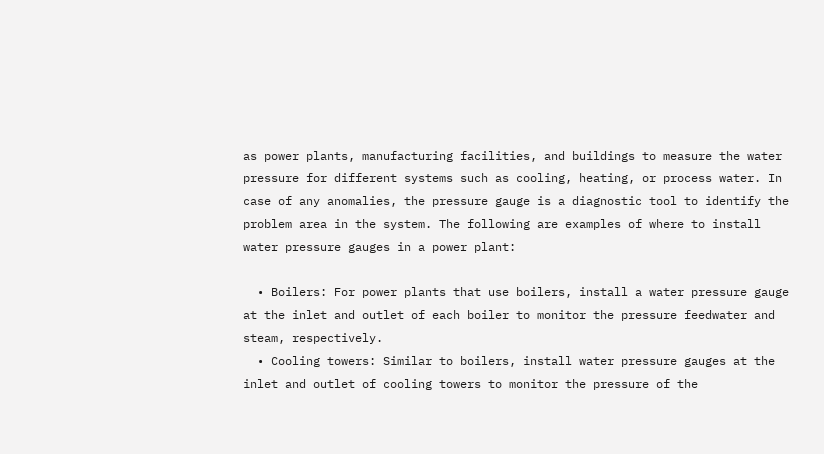as power plants, manufacturing facilities, and buildings to measure the water pressure for different systems such as cooling, heating, or process water. In case of any anomalies, the pressure gauge is a diagnostic tool to identify the problem area in the system. The following are examples of where to install water pressure gauges in a power plant:

  • Boilers: For power plants that use boilers, install a water pressure gauge at the inlet and outlet of each boiler to monitor the pressure feedwater and steam, respectively.
  • Cooling towers: Similar to boilers, install water pressure gauges at the inlet and outlet of cooling towers to monitor the pressure of the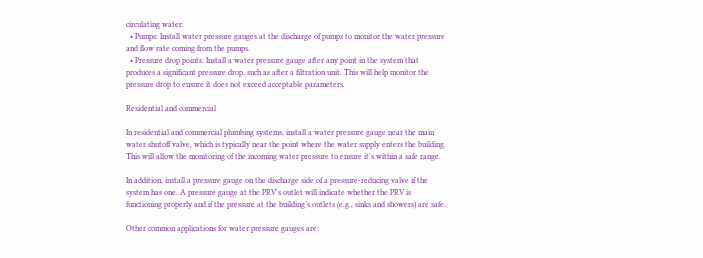circulating water.
  • Pumps: Install water pressure gauges at the discharge of pumps to monitor the water pressure and flow rate coming from the pumps.
  • Pressure drop points: Install a water pressure gauge after any point in the system that produces a significant pressure drop, such as after a filtration unit. This will help monitor the pressure drop to ensure it does not exceed acceptable parameters.

Residential and commercial

In residential and commercial plumbing systems, install a water pressure gauge near the main water shutoff valve, which is typically near the point where the water supply enters the building. This will allow the monitoring of the incoming water pressure to ensure it's within a safe range.

In addition, install a pressure gauge on the discharge side of a pressure-reducing valve if the system has one. A pressure gauge at the PRV's outlet will indicate whether the PRV is functioning properly and if the pressure at the building’s outlets (e.g., sinks and showers) are safe.

Other common applications for water pressure gauges are: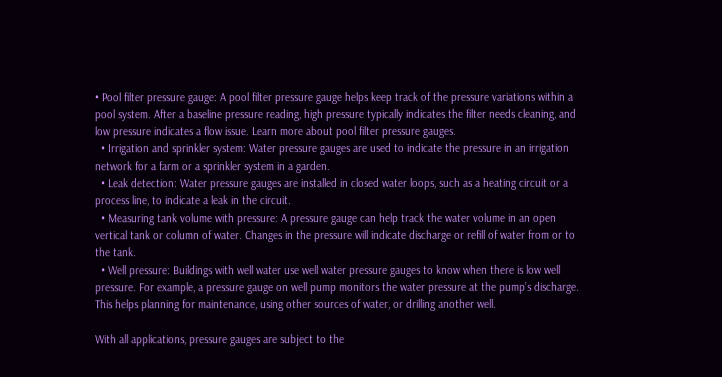• Pool filter pressure gauge: A pool filter pressure gauge helps keep track of the pressure variations within a pool system. After a baseline pressure reading, high pressure typically indicates the filter needs cleaning, and low pressure indicates a flow issue. Learn more about pool filter pressure gauges.
  • Irrigation and sprinkler system: Water pressure gauges are used to indicate the pressure in an irrigation network for a farm or a sprinkler system in a garden.
  • Leak detection: Water pressure gauges are installed in closed water loops, such as a heating circuit or a process line, to indicate a leak in the circuit.
  • Measuring tank volume with pressure: A pressure gauge can help track the water volume in an open vertical tank or column of water. Changes in the pressure will indicate discharge or refill of water from or to the tank.
  • Well pressure: Buildings with well water use well water pressure gauges to know when there is low well pressure. For example, a pressure gauge on well pump monitors the water pressure at the pump’s discharge. This helps planning for maintenance, using other sources of water, or drilling another well.

With all applications, pressure gauges are subject to the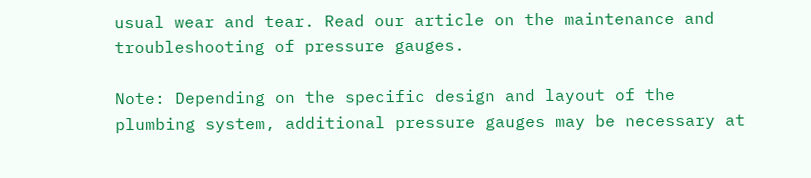usual wear and tear. Read our article on the maintenance and troubleshooting of pressure gauges.

Note: Depending on the specific design and layout of the plumbing system, additional pressure gauges may be necessary at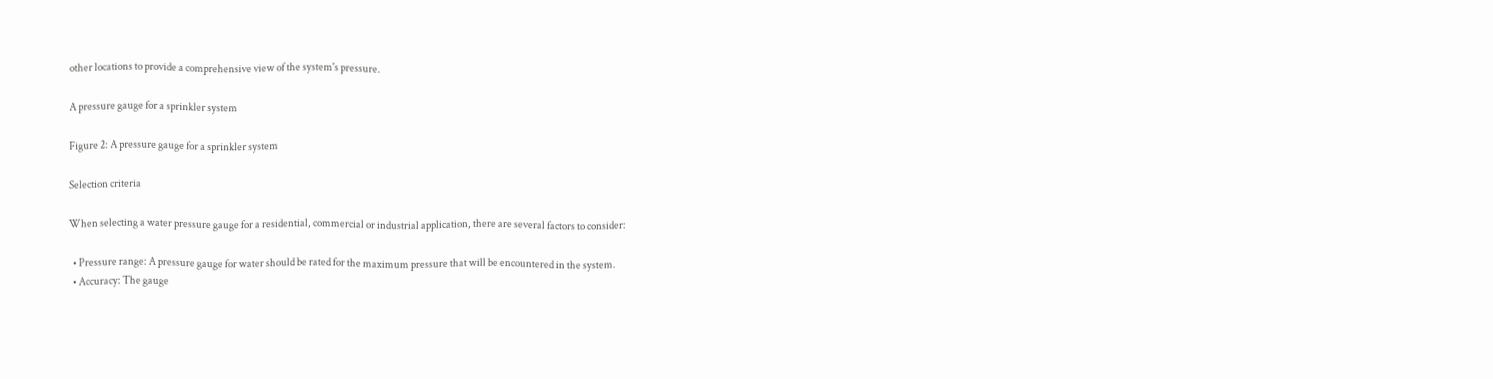other locations to provide a comprehensive view of the system's pressure.

A pressure gauge for a sprinkler system

Figure 2: A pressure gauge for a sprinkler system

Selection criteria

When selecting a water pressure gauge for a residential, commercial or industrial application, there are several factors to consider:

  • Pressure range: A pressure gauge for water should be rated for the maximum pressure that will be encountered in the system.
  • Accuracy: The gauge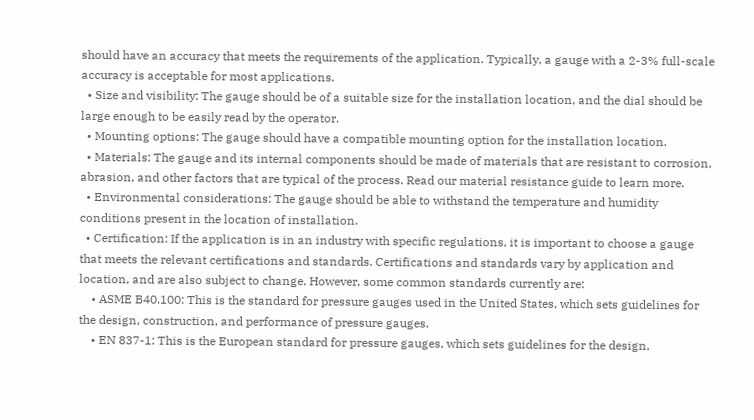should have an accuracy that meets the requirements of the application. Typically, a gauge with a 2-3% full-scale accuracy is acceptable for most applications.
  • Size and visibility: The gauge should be of a suitable size for the installation location, and the dial should be large enough to be easily read by the operator.
  • Mounting options: The gauge should have a compatible mounting option for the installation location.
  • Materials: The gauge and its internal components should be made of materials that are resistant to corrosion, abrasion, and other factors that are typical of the process. Read our material resistance guide to learn more.
  • Environmental considerations: The gauge should be able to withstand the temperature and humidity conditions present in the location of installation.
  • Certification: If the application is in an industry with specific regulations, it is important to choose a gauge that meets the relevant certifications and standards. Certifications and standards vary by application and location, and are also subject to change. However, some common standards currently are:
    • ASME B40.100: This is the standard for pressure gauges used in the United States, which sets guidelines for the design, construction, and performance of pressure gauges.
    • EN 837-1: This is the European standard for pressure gauges, which sets guidelines for the design,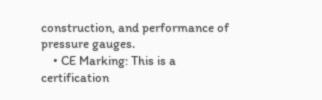construction, and performance of pressure gauges.
    • CE Marking: This is a certification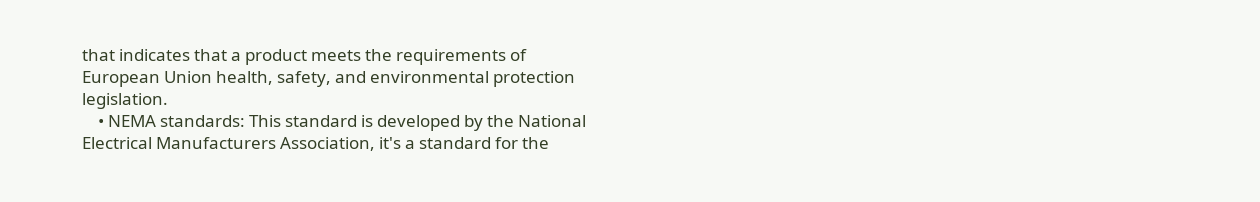that indicates that a product meets the requirements of European Union health, safety, and environmental protection legislation.
    • NEMA standards: This standard is developed by the National Electrical Manufacturers Association, it's a standard for the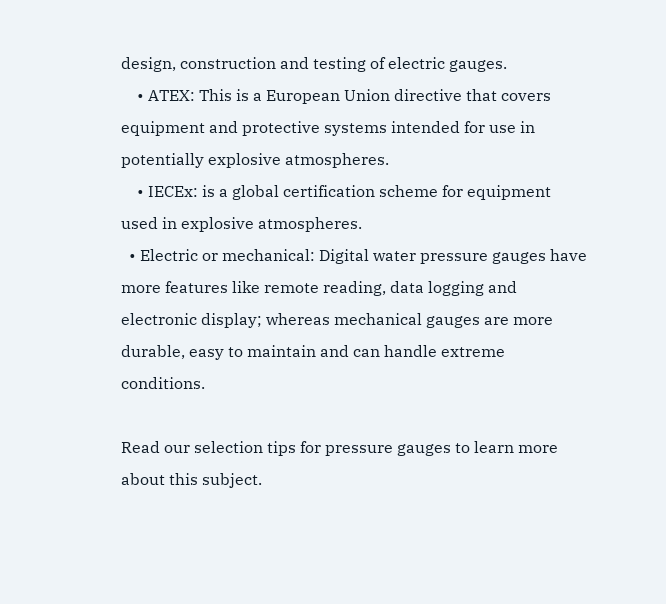design, construction and testing of electric gauges.
    • ATEX: This is a European Union directive that covers equipment and protective systems intended for use in potentially explosive atmospheres.
    • IECEx: is a global certification scheme for equipment used in explosive atmospheres.
  • Electric or mechanical: Digital water pressure gauges have more features like remote reading, data logging and electronic display; whereas mechanical gauges are more durable, easy to maintain and can handle extreme conditions.

Read our selection tips for pressure gauges to learn more about this subject.